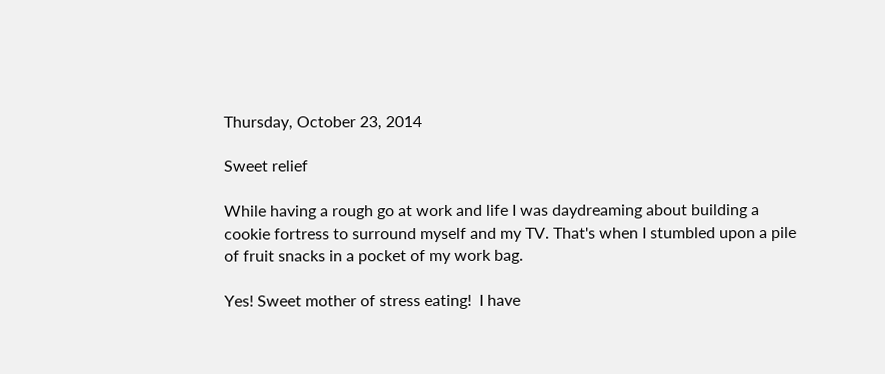Thursday, October 23, 2014

Sweet relief

While having a rough go at work and life I was daydreaming about building a cookie fortress to surround myself and my TV. That's when I stumbled upon a pile of fruit snacks in a pocket of my work bag.

Yes! Sweet mother of stress eating!  I have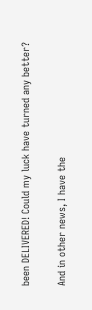been DELIVERED! Could my luck have turned any better?

And in other news, I have the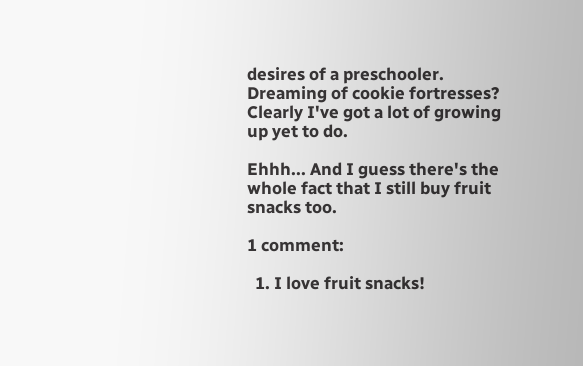desires of a preschooler.  Dreaming of cookie fortresses? Clearly I've got a lot of growing up yet to do.

Ehhh... And I guess there's the whole fact that I still buy fruit snacks too.

1 comment:

  1. I love fruit snacks!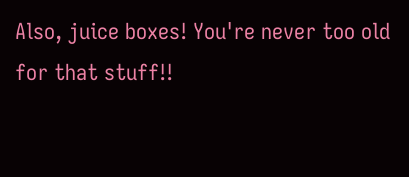Also, juice boxes! You're never too old for that stuff!!